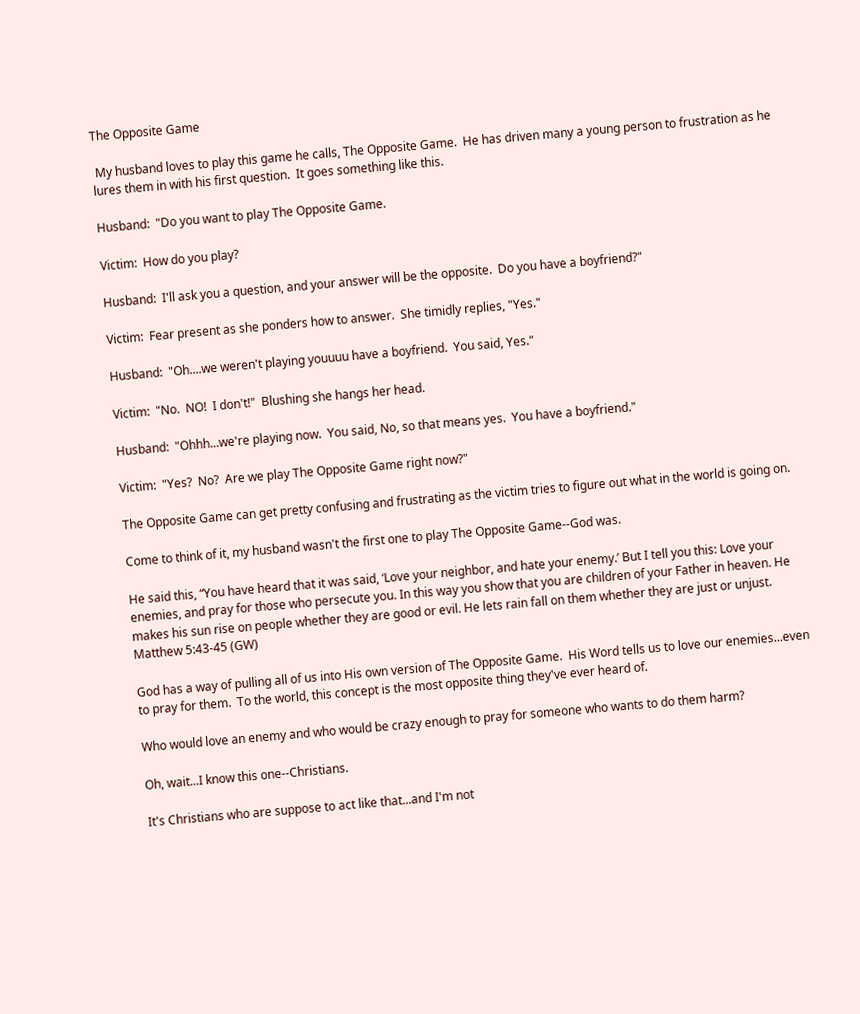The Opposite Game

 My husband loves to play this game he calls, The Opposite Game.  He has driven many a young person to frustration as he lures them in with his first question.  It goes something like this.

Husband:  "Do you want to play The Opposite Game.

Victim:  How do you play?

Husband:  I'll ask you a question, and your answer will be the opposite.  Do you have a boyfriend?"

Victim:  Fear present as she ponders how to answer.  She timidly replies, "Yes."

Husband:  "Oh....we weren't playing youuuu have a boyfriend.  You said, Yes."

Victim:  "No.  NO!  I don't!"  Blushing she hangs her head.

Husband:  "Ohhh...we're playing now.  You said, No, so that means yes.  You have a boyfriend."

Victim:  "Yes?  No?  Are we play The Opposite Game right now?"

The Opposite Game can get pretty confusing and frustrating as the victim tries to figure out what in the world is going on.

Come to think of it, my husband wasn't the first one to play The Opposite Game--God was.

He said this, “You have heard that it was said, ‘Love your neighbor, and hate your enemy.’ But I tell you this: Love your enemies, and pray for those who persecute you. In this way you show that you are children of your Father in heaven. He makes his sun rise on people whether they are good or evil. He lets rain fall on them whether they are just or unjust.  Matthew 5:43-45 (GW)

God has a way of pulling all of us into His own version of The Opposite Game.  His Word tells us to love our enemies...even to pray for them.  To the world, this concept is the most opposite thing they've ever heard of.

Who would love an enemy and who would be crazy enough to pray for someone who wants to do them harm?

Oh, wait...I know this one--Christians.

It's Christians who are suppose to act like that...and I'm not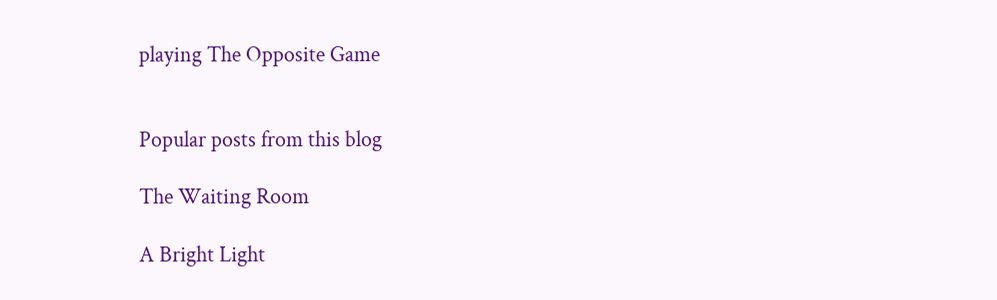playing The Opposite Game


Popular posts from this blog

The Waiting Room

A Bright Light